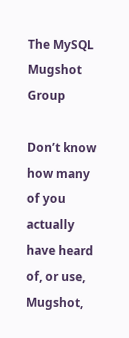The MySQL Mugshot Group

Don’t know how many of you actually have heard of, or use, Mugshot,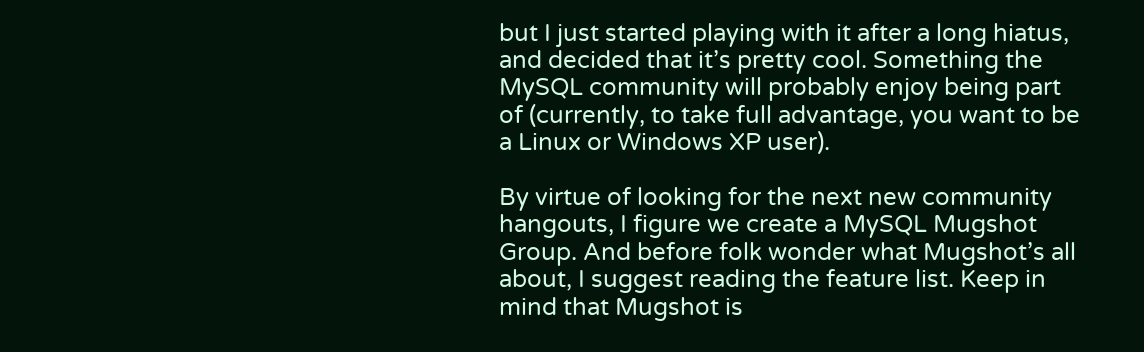but I just started playing with it after a long hiatus, and decided that it’s pretty cool. Something the MySQL community will probably enjoy being part of (currently, to take full advantage, you want to be a Linux or Windows XP user).

By virtue of looking for the next new community hangouts, I figure we create a MySQL Mugshot Group. And before folk wonder what Mugshot’s all about, I suggest reading the feature list. Keep in mind that Mugshot is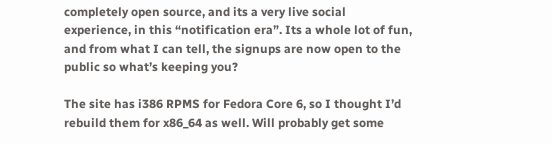completely open source, and its a very live social experience, in this “notification era”. Its a whole lot of fun, and from what I can tell, the signups are now open to the public so what’s keeping you?

The site has i386 RPMS for Fedora Core 6, so I thought I’d rebuild them for x86_64 as well. Will probably get some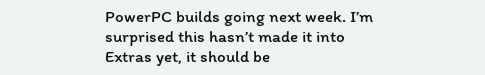PowerPC builds going next week. I’m surprised this hasn’t made it into Extras yet, it should be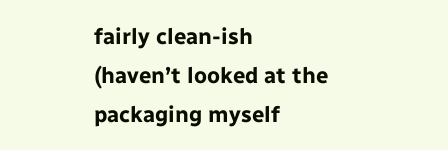fairly clean-ish (haven’t looked at the packaging myself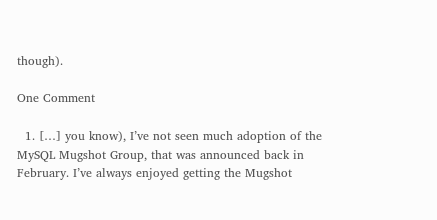though).

One Comment

  1. […] you know), I’ve not seen much adoption of the MySQL Mugshot Group, that was announced back in February. I’ve always enjoyed getting the Mugshot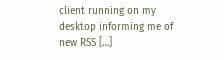client running on my desktop informing me of new RSS […]